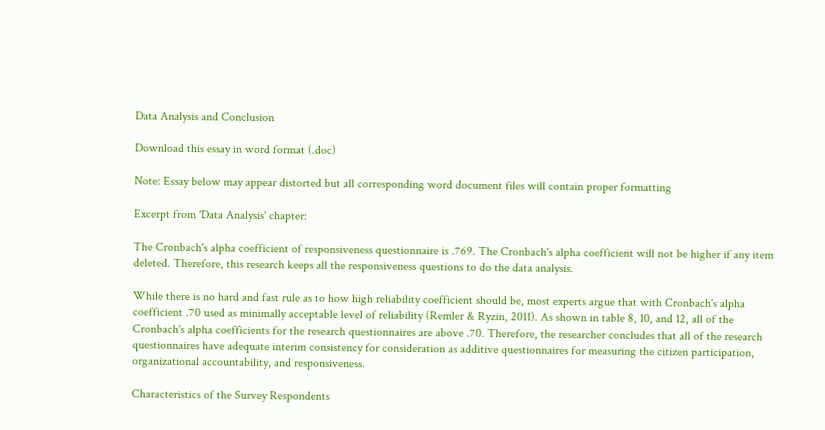Data Analysis and Conclusion

Download this essay in word format (.doc)

Note: Essay below may appear distorted but all corresponding word document files will contain proper formatting

Excerpt from 'Data Analysis' chapter:

The Cronbach's alpha coefficient of responsiveness questionnaire is .769. The Cronbach's alpha coefficient will not be higher if any item deleted. Therefore, this research keeps all the responsiveness questions to do the data analysis.

While there is no hard and fast rule as to how high reliability coefficient should be, most experts argue that with Cronbach's alpha coefficient .70 used as minimally acceptable level of reliability (Remler & Ryzin, 2011). As shown in table 8, 10, and 12, all of the Cronbach's alpha coefficients for the research questionnaires are above .70. Therefore, the researcher concludes that all of the research questionnaires have adequate interim consistency for consideration as additive questionnaires for measuring the citizen participation, organizational accountability, and responsiveness.

Characteristics of the Survey Respondents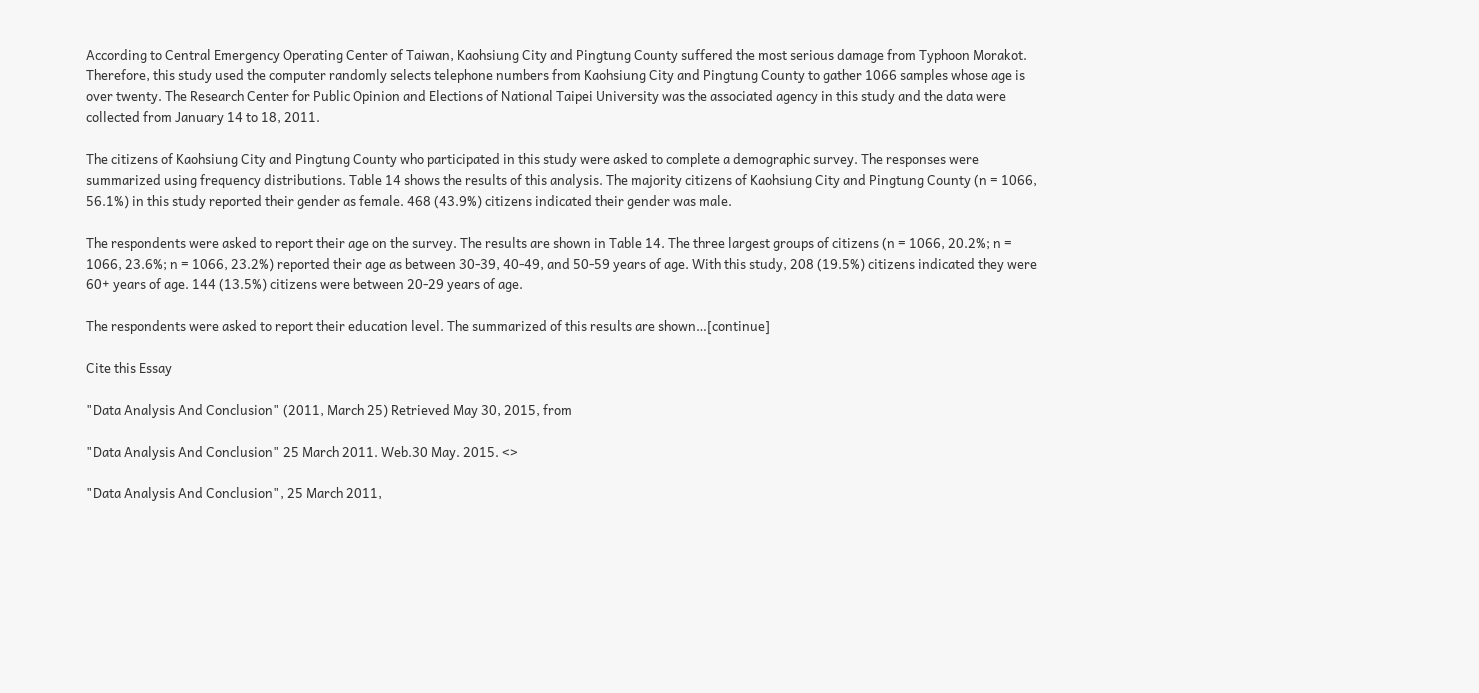According to Central Emergency Operating Center of Taiwan, Kaohsiung City and Pingtung County suffered the most serious damage from Typhoon Morakot. Therefore, this study used the computer randomly selects telephone numbers from Kaohsiung City and Pingtung County to gather 1066 samples whose age is over twenty. The Research Center for Public Opinion and Elections of National Taipei University was the associated agency in this study and the data were collected from January 14 to 18, 2011.

The citizens of Kaohsiung City and Pingtung County who participated in this study were asked to complete a demographic survey. The responses were summarized using frequency distributions. Table 14 shows the results of this analysis. The majority citizens of Kaohsiung City and Pingtung County (n = 1066, 56.1%) in this study reported their gender as female. 468 (43.9%) citizens indicated their gender was male.

The respondents were asked to report their age on the survey. The results are shown in Table 14. The three largest groups of citizens (n = 1066, 20.2%; n = 1066, 23.6%; n = 1066, 23.2%) reported their age as between 30-39, 40-49, and 50-59 years of age. With this study, 208 (19.5%) citizens indicated they were 60+ years of age. 144 (13.5%) citizens were between 20-29 years of age.

The respondents were asked to report their education level. The summarized of this results are shown…[continue]

Cite this Essay

"Data Analysis And Conclusion" (2011, March 25) Retrieved May 30, 2015, from

"Data Analysis And Conclusion" 25 March 2011. Web.30 May. 2015. <>

"Data Analysis And Conclusion", 25 March 2011,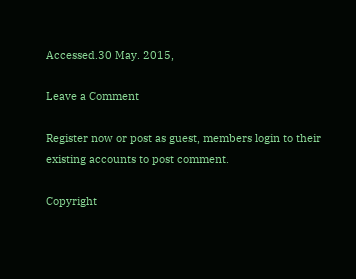Accessed.30 May. 2015,

Leave a Comment

Register now or post as guest, members login to their existing accounts to post comment.

Copyright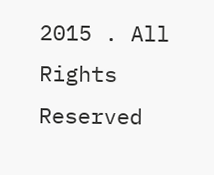2015 . All Rights Reserved